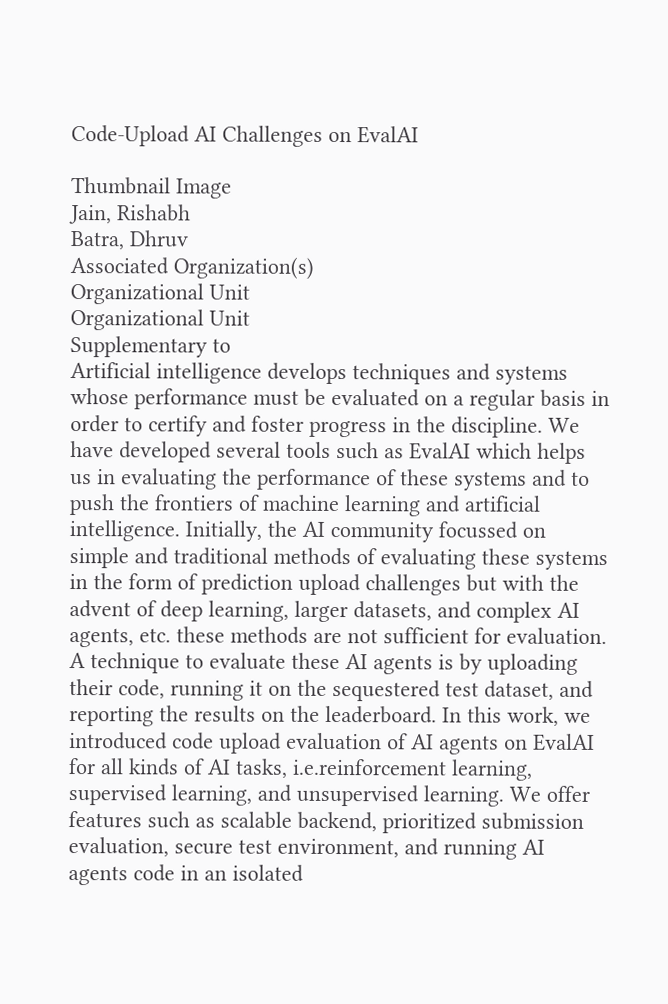Code-Upload AI Challenges on EvalAI

Thumbnail Image
Jain, Rishabh
Batra, Dhruv
Associated Organization(s)
Organizational Unit
Organizational Unit
Supplementary to
Artificial intelligence develops techniques and systems whose performance must be evaluated on a regular basis in order to certify and foster progress in the discipline. We have developed several tools such as EvalAI which helps us in evaluating the performance of these systems and to push the frontiers of machine learning and artificial intelligence. Initially, the AI community focussed on simple and traditional methods of evaluating these systems in the form of prediction upload challenges but with the advent of deep learning, larger datasets, and complex AI agents, etc. these methods are not sufficient for evaluation. A technique to evaluate these AI agents is by uploading their code, running it on the sequestered test dataset, and reporting the results on the leaderboard. In this work, we introduced code upload evaluation of AI agents on EvalAI for all kinds of AI tasks, i.e.reinforcement learning, supervised learning, and unsupervised learning. We offer features such as scalable backend, prioritized submission evaluation, secure test environment, and running AI agents code in an isolated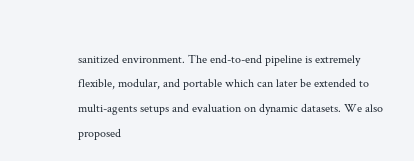sanitized environment. The end-to-end pipeline is extremely flexible, modular, and portable which can later be extended to multi-agents setups and evaluation on dynamic datasets. We also proposed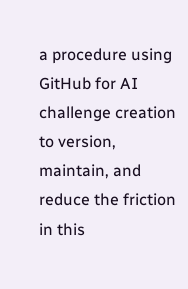a procedure using GitHub for AI challenge creation to version, maintain, and reduce the friction in this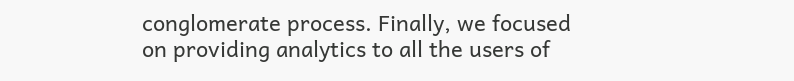conglomerate process. Finally, we focused on providing analytics to all the users of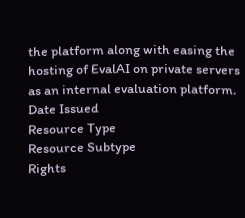the platform along with easing the hosting of EvalAI on private servers as an internal evaluation platform.
Date Issued
Resource Type
Resource Subtype
Rights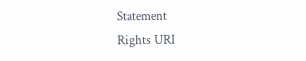Statement
Rights URI